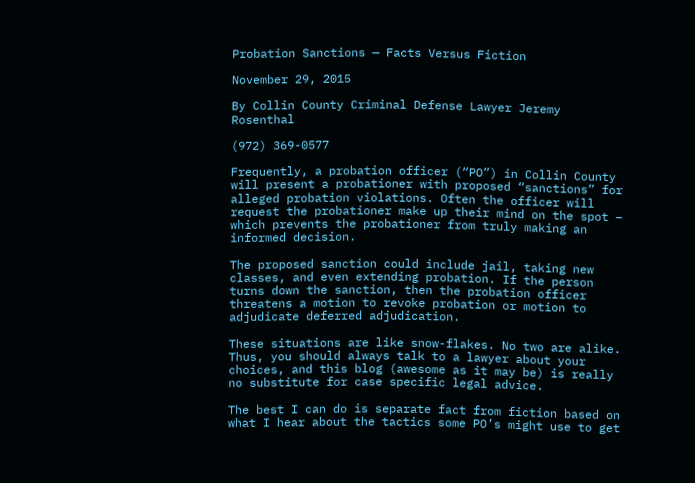Probation Sanctions — Facts Versus Fiction

November 29, 2015

By Collin County Criminal Defense Lawyer Jeremy Rosenthal

(972) 369-0577

Frequently, a probation officer (“PO”) in Collin County will present a probationer with proposed “sanctions” for alleged probation violations. Often the officer will request the probationer make up their mind on the spot – which prevents the probationer from truly making an informed decision.

The proposed sanction could include jail, taking new classes, and even extending probation. If the person turns down the sanction, then the probation officer threatens a motion to revoke probation or motion to adjudicate deferred adjudication.

These situations are like snow-flakes. No two are alike. Thus, you should always talk to a lawyer about your choices, and this blog (awesome as it may be) is really no substitute for case specific legal advice.

The best I can do is separate fact from fiction based on what I hear about the tactics some PO’s might use to get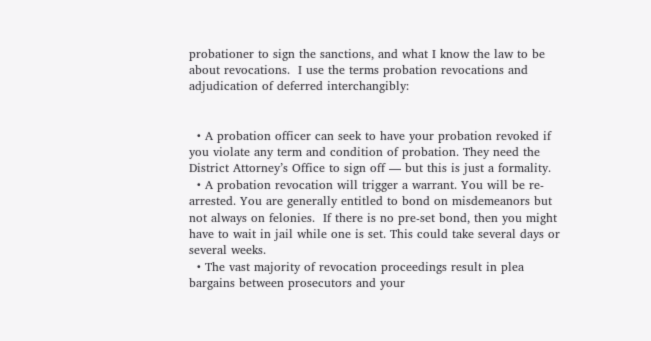probationer to sign the sanctions, and what I know the law to be about revocations.  I use the terms probation revocations and adjudication of deferred interchangibly:


  • A probation officer can seek to have your probation revoked if you violate any term and condition of probation. They need the District Attorney’s Office to sign off — but this is just a formality.
  • A probation revocation will trigger a warrant. You will be re-arrested. You are generally entitled to bond on misdemeanors but not always on felonies.  If there is no pre-set bond, then you might have to wait in jail while one is set. This could take several days or several weeks.
  • The vast majority of revocation proceedings result in plea bargains between prosecutors and your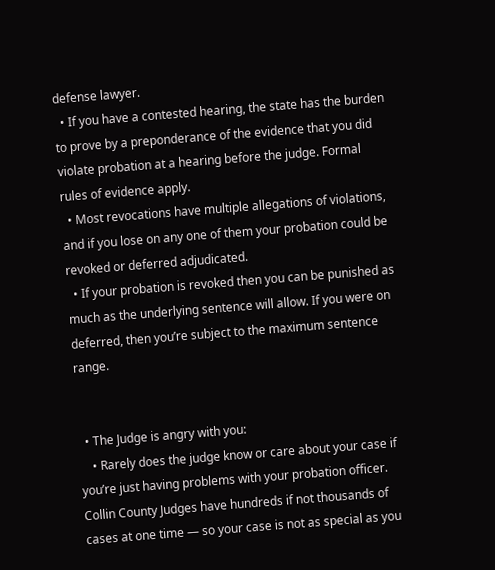defense lawyer.
  • If you have a contested hearing, the state has the burden to prove by a preponderance of the evidence that you did violate probation at a hearing before the judge. Formal rules of evidence apply.
  • Most revocations have multiple allegations of violations, and if you lose on any one of them your probation could be revoked or deferred adjudicated.
  • If your probation is revoked then you can be punished as much as the underlying sentence will allow. If you were on deferred, then you’re subject to the maximum sentence range.


  • The Judge is angry with you:
    • Rarely does the judge know or care about your case if you’re just having problems with your probation officer. Collin County Judges have hundreds if not thousands of cases at one time — so your case is not as special as you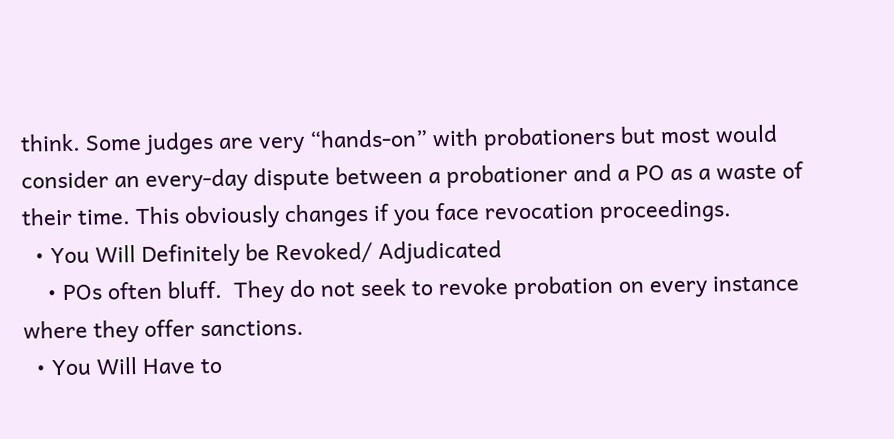think. Some judges are very “hands-on” with probationers but most would consider an every-day dispute between a probationer and a PO as a waste of their time. This obviously changes if you face revocation proceedings.
  • You Will Definitely be Revoked/ Adjudicated
    • POs often bluff.  They do not seek to revoke probation on every instance where they offer sanctions.
  • You Will Have to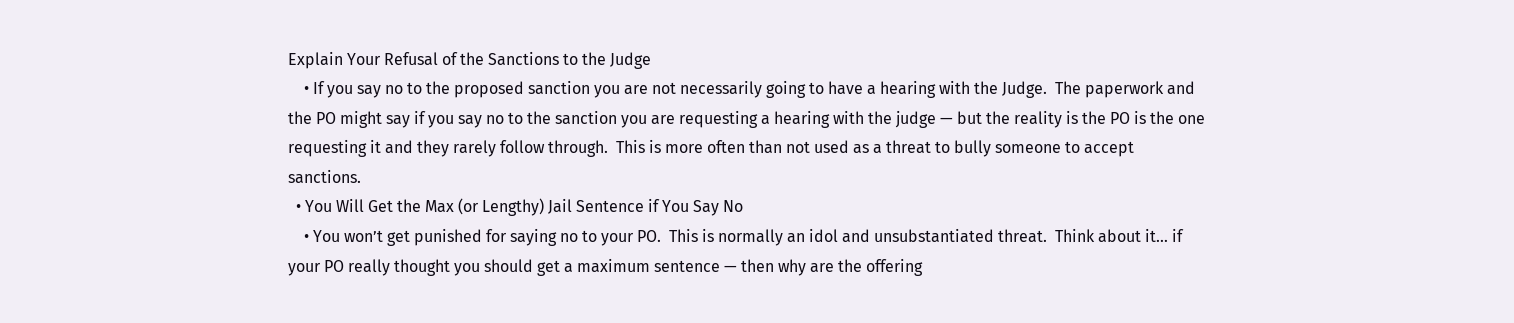Explain Your Refusal of the Sanctions to the Judge
    • If you say no to the proposed sanction you are not necessarily going to have a hearing with the Judge.  The paperwork and the PO might say if you say no to the sanction you are requesting a hearing with the judge — but the reality is the PO is the one requesting it and they rarely follow through.  This is more often than not used as a threat to bully someone to accept sanctions.
  • You Will Get the Max (or Lengthy) Jail Sentence if You Say No
    • You won’t get punished for saying no to your PO.  This is normally an idol and unsubstantiated threat.  Think about it… if your PO really thought you should get a maximum sentence — then why are the offering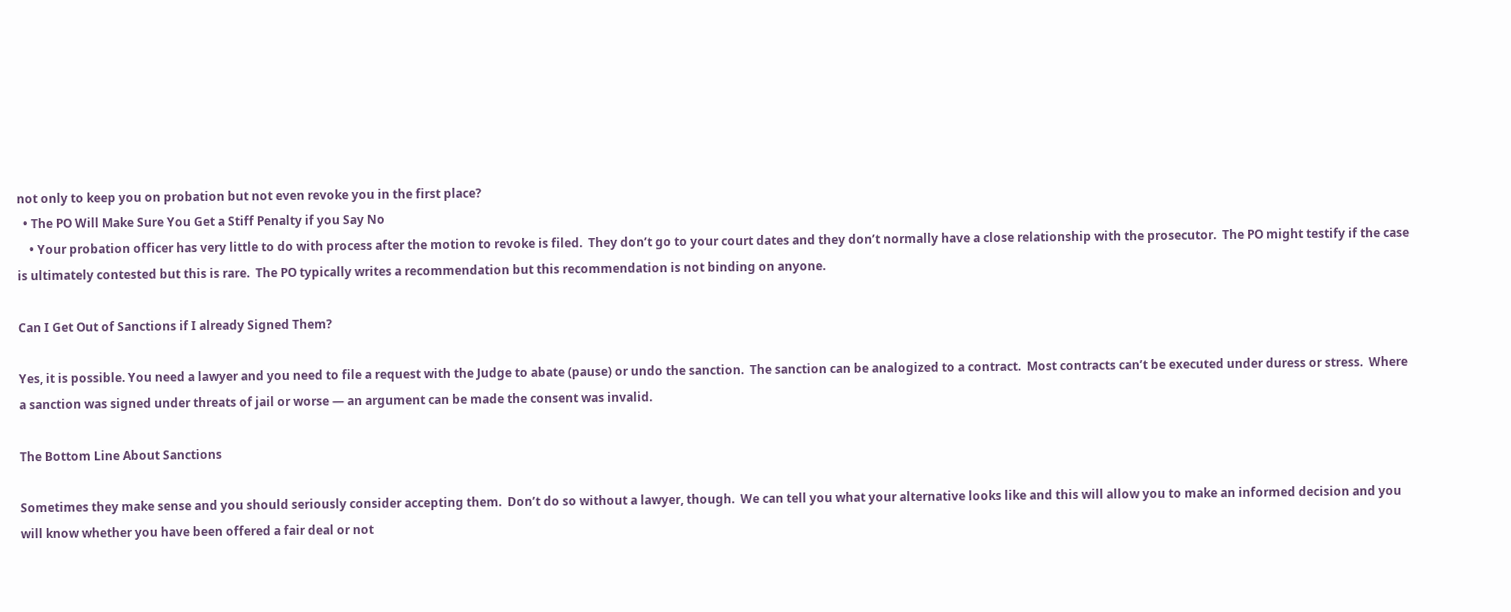not only to keep you on probation but not even revoke you in the first place?
  • The PO Will Make Sure You Get a Stiff Penalty if you Say No
    • Your probation officer has very little to do with process after the motion to revoke is filed.  They don’t go to your court dates and they don’t normally have a close relationship with the prosecutor.  The PO might testify if the case is ultimately contested but this is rare.  The PO typically writes a recommendation but this recommendation is not binding on anyone.

Can I Get Out of Sanctions if I already Signed Them?

Yes, it is possible. You need a lawyer and you need to file a request with the Judge to abate (pause) or undo the sanction.  The sanction can be analogized to a contract.  Most contracts can’t be executed under duress or stress.  Where a sanction was signed under threats of jail or worse — an argument can be made the consent was invalid.

The Bottom Line About Sanctions

Sometimes they make sense and you should seriously consider accepting them.  Don’t do so without a lawyer, though.  We can tell you what your alternative looks like and this will allow you to make an informed decision and you will know whether you have been offered a fair deal or not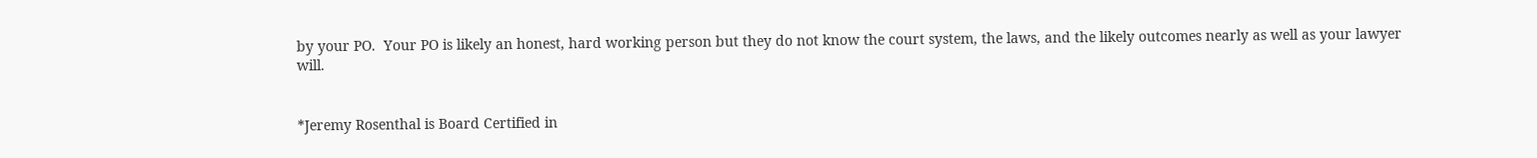by your PO.  Your PO is likely an honest, hard working person but they do not know the court system, the laws, and the likely outcomes nearly as well as your lawyer will.


*Jeremy Rosenthal is Board Certified in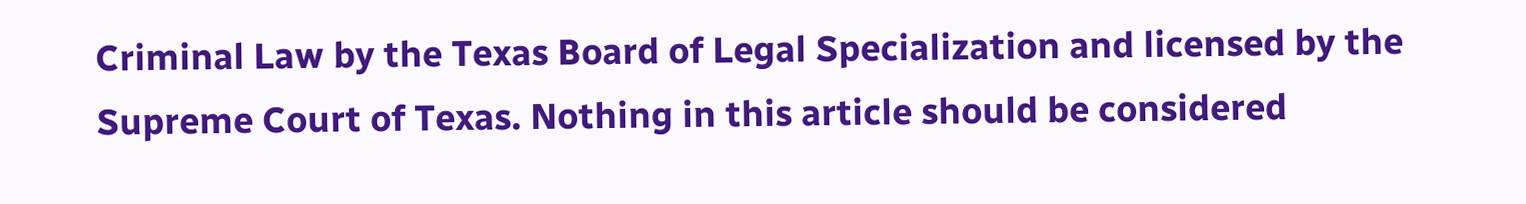Criminal Law by the Texas Board of Legal Specialization and licensed by the Supreme Court of Texas. Nothing in this article should be considered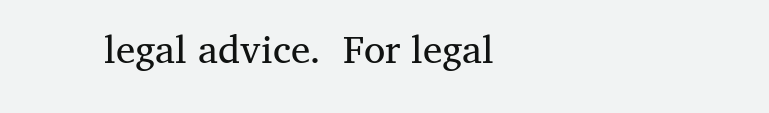legal advice.  For legal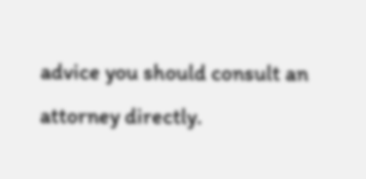advice you should consult an attorney directly.